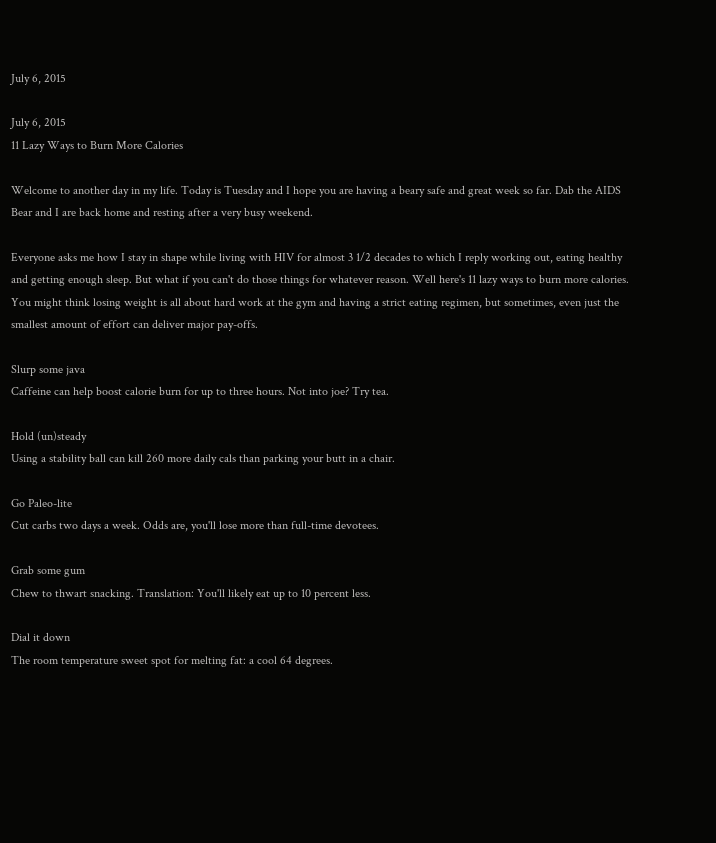July 6, 2015

July 6, 2015
11 Lazy Ways to Burn More Calories

Welcome to another day in my life. Today is Tuesday and I hope you are having a beary safe and great week so far. Dab the AIDS Bear and I are back home and resting after a very busy weekend.

Everyone asks me how I stay in shape while living with HIV for almost 3 1/2 decades to which I reply working out, eating healthy and getting enough sleep. But what if you can't do those things for whatever reason. Well here's 11 lazy ways to burn more calories. You might think losing weight is all about hard work at the gym and having a strict eating regimen, but sometimes, even just the smallest amount of effort can deliver major pay-offs.

Slurp some java
Caffeine can help boost calorie burn for up to three hours. Not into joe? Try tea.

Hold (un)steady
Using a stability ball can kill 260 more daily cals than parking your butt in a chair.

Go Paleo-lite
Cut carbs two days a week. Odds are, you'll lose more than full-time devotees.

Grab some gum
Chew to thwart snacking. Translation: You'll likely eat up to 10 percent less.

Dial it down
The room temperature sweet spot for melting fat: a cool 64 degrees.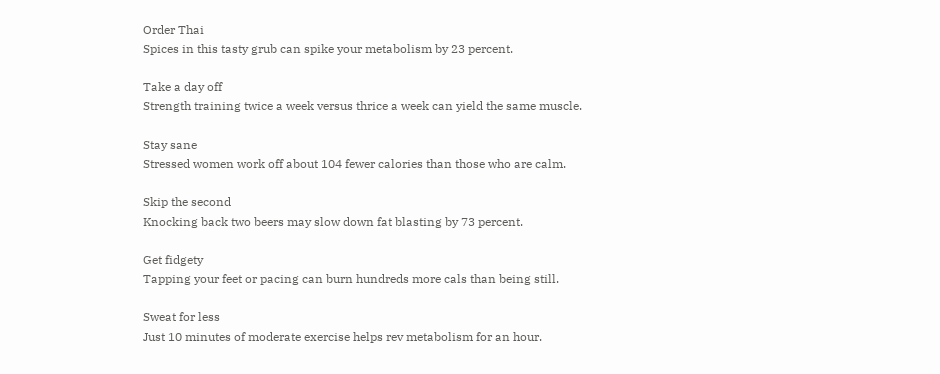Order Thai
Spices in this tasty grub can spike your metabolism by 23 percent.

Take a day off
Strength training twice a week versus thrice a week can yield the same muscle.

Stay sane
Stressed women work off about 104 fewer calories than those who are calm.

Skip the second
Knocking back two beers may slow down fat blasting by 73 percent.

Get fidgety
Tapping your feet or pacing can burn hundreds more cals than being still.

Sweat for less
Just 10 minutes of moderate exercise helps rev metabolism for an hour.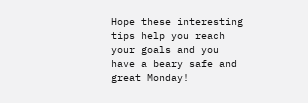Hope these interesting tips help you reach your goals and you have a beary safe and great Monday!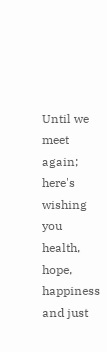Until we meet again; here's wishing you health, hope, happiness and just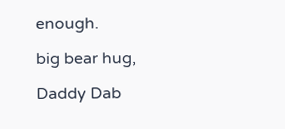enough.

big bear hug,

Daddy Dab